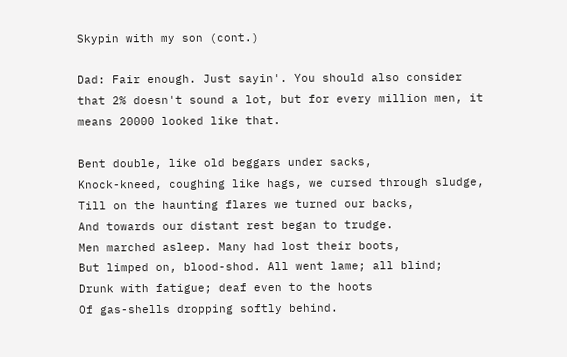Skypin with my son (cont.)

Dad: Fair enough. Just sayin'. You should also consider that 2% doesn't sound a lot, but for every million men, it means 20000 looked like that.

Bent double, like old beggars under sacks,
Knock-kneed, coughing like hags, we cursed through sludge,
Till on the haunting flares we turned our backs,
And towards our distant rest began to trudge.
Men marched asleep. Many had lost their boots,
But limped on, blood-shod. All went lame; all blind;
Drunk with fatigue; deaf even to the hoots
Of gas-shells dropping softly behind.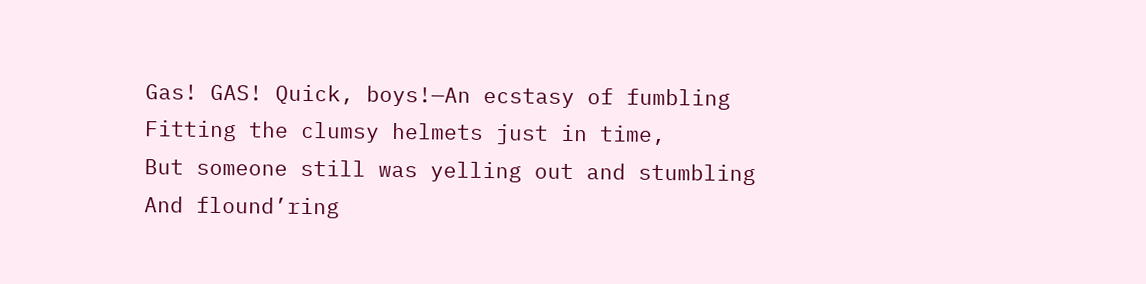Gas! GAS! Quick, boys!—An ecstasy of fumbling
Fitting the clumsy helmets just in time,
But someone still was yelling out and stumbling
And flound’ring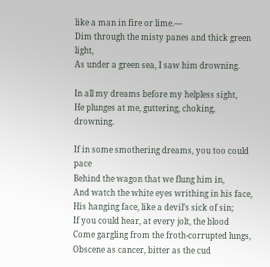like a man in fire or lime.—
Dim through the misty panes and thick green light,
As under a green sea, I saw him drowning.

In all my dreams before my helpless sight,
He plunges at me, guttering, choking, drowning.

If in some smothering dreams, you too could pace
Behind the wagon that we flung him in,
And watch the white eyes writhing in his face,
His hanging face, like a devil’s sick of sin;
If you could hear, at every jolt, the blood
Come gargling from the froth-corrupted lungs,
Obscene as cancer, bitter as the cud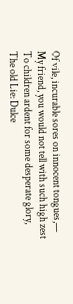Of vile, incurable sores on innocent tongues,—
My friend, you would not tell with such high zest
To children ardent for some desperate glory,
The old Lie: Dulce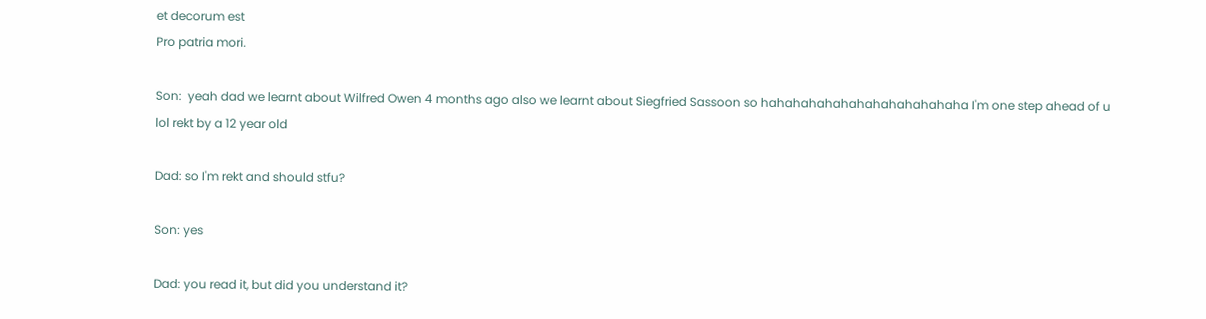et decorum est
Pro patria mori.

Son:  yeah dad we learnt about Wilfred Owen 4 months ago also we learnt about Siegfried Sassoon so hahahahahahahahahahahahaha I'm one step ahead of u
lol rekt by a 12 year old

Dad: so I'm rekt and should stfu?

Son: yes

Dad: you read it, but did you understand it?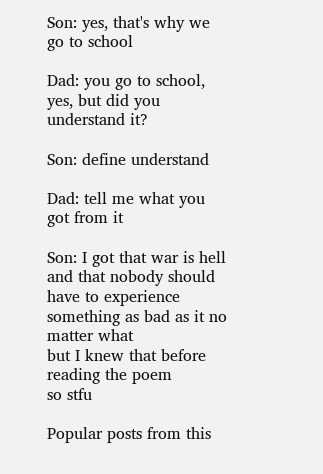Son: yes, that's why we go to school

Dad: you go to school, yes, but did you understand it?

Son: define understand

Dad: tell me what you got from it

Son: I got that war is hell and that nobody should have to experience something as bad as it no matter what
but I knew that before reading the poem
so stfu

Popular posts from this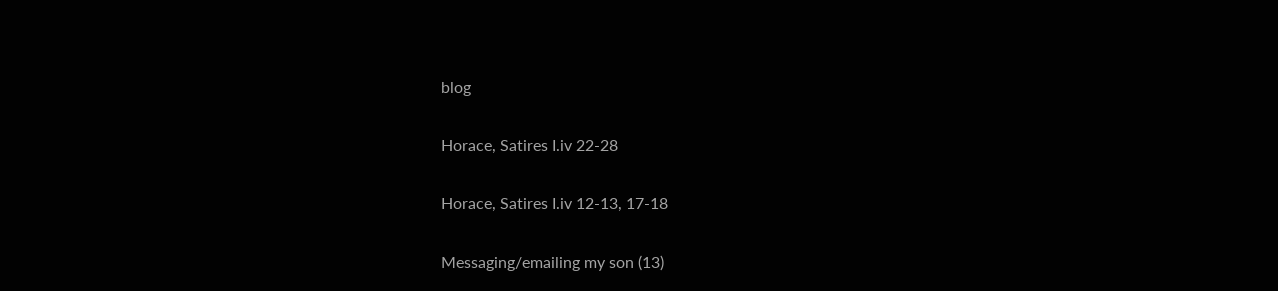blog

Horace, Satires I.iv 22-28

Horace, Satires I.iv 12-13, 17-18

Messaging/emailing my son (13)